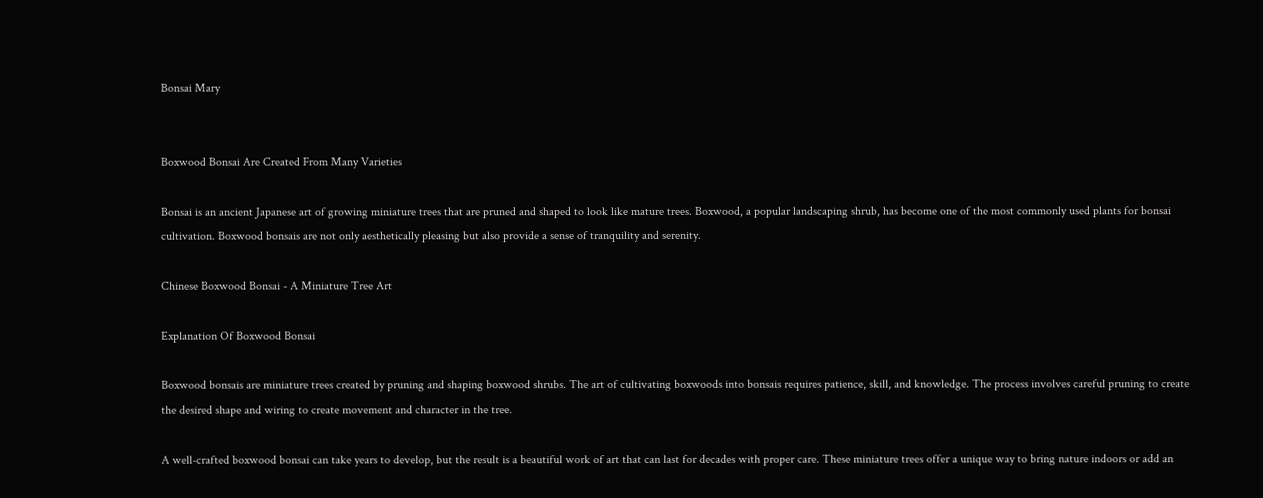Bonsai Mary


Boxwood Bonsai Are Created From Many Varieties

Bonsai is an ancient Japanese art of growing miniature trees that are pruned and shaped to look like mature trees. Boxwood, a popular landscaping shrub, has become one of the most commonly used plants for bonsai cultivation. Boxwood bonsais are not only aesthetically pleasing but also provide a sense of tranquility and serenity.

Chinese Boxwood Bonsai - A Miniature Tree Art

Explanation Of Boxwood Bonsai

Boxwood bonsais are miniature trees created by pruning and shaping boxwood shrubs. The art of cultivating boxwoods into bonsais requires patience, skill, and knowledge. The process involves careful pruning to create the desired shape and wiring to create movement and character in the tree.

A well-crafted boxwood bonsai can take years to develop, but the result is a beautiful work of art that can last for decades with proper care. These miniature trees offer a unique way to bring nature indoors or add an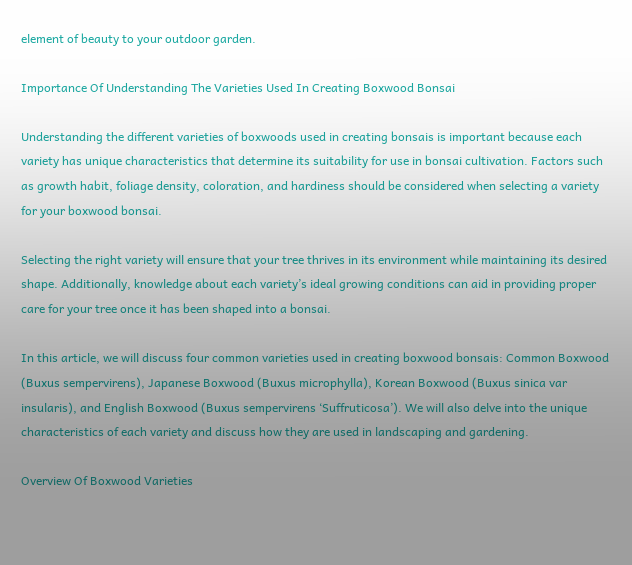element of beauty to your outdoor garden.

Importance Of Understanding The Varieties Used In Creating Boxwood Bonsai

Understanding the different varieties of boxwoods used in creating bonsais is important because each variety has unique characteristics that determine its suitability for use in bonsai cultivation. Factors such as growth habit, foliage density, coloration, and hardiness should be considered when selecting a variety for your boxwood bonsai.

Selecting the right variety will ensure that your tree thrives in its environment while maintaining its desired shape. Additionally, knowledge about each variety’s ideal growing conditions can aid in providing proper care for your tree once it has been shaped into a bonsai.

In this article, we will discuss four common varieties used in creating boxwood bonsais: Common Boxwood (Buxus sempervirens), Japanese Boxwood (Buxus microphylla), Korean Boxwood (Buxus sinica var insularis), and English Boxwood (Buxus sempervirens ‘Suffruticosa’). We will also delve into the unique characteristics of each variety and discuss how they are used in landscaping and gardening.

Overview Of Boxwood Varieties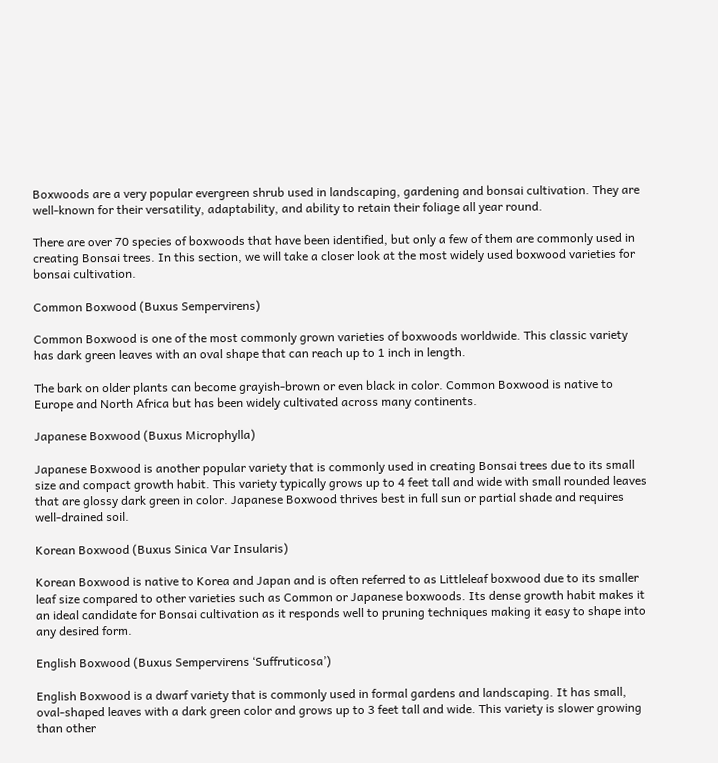Boxwoods are a very popular evergreen shrub used in landscaping, gardening and bonsai cultivation. They are well-known for their versatility, adaptability, and ability to retain their foliage all year round.

There are over 70 species of boxwoods that have been identified, but only a few of them are commonly used in creating Bonsai trees. In this section, we will take a closer look at the most widely used boxwood varieties for bonsai cultivation.

Common Boxwood (Buxus Sempervirens)

Common Boxwood is one of the most commonly grown varieties of boxwoods worldwide. This classic variety has dark green leaves with an oval shape that can reach up to 1 inch in length.

The bark on older plants can become grayish-brown or even black in color. Common Boxwood is native to Europe and North Africa but has been widely cultivated across many continents.

Japanese Boxwood (Buxus Microphylla)

Japanese Boxwood is another popular variety that is commonly used in creating Bonsai trees due to its small size and compact growth habit. This variety typically grows up to 4 feet tall and wide with small rounded leaves that are glossy dark green in color. Japanese Boxwood thrives best in full sun or partial shade and requires well-drained soil.

Korean Boxwood (Buxus Sinica Var Insularis)

Korean Boxwood is native to Korea and Japan and is often referred to as Littleleaf boxwood due to its smaller leaf size compared to other varieties such as Common or Japanese boxwoods. Its dense growth habit makes it an ideal candidate for Bonsai cultivation as it responds well to pruning techniques making it easy to shape into any desired form.

English Boxwood (Buxus Sempervirens ‘Suffruticosa’)

English Boxwood is a dwarf variety that is commonly used in formal gardens and landscaping. It has small, oval-shaped leaves with a dark green color and grows up to 3 feet tall and wide. This variety is slower growing than other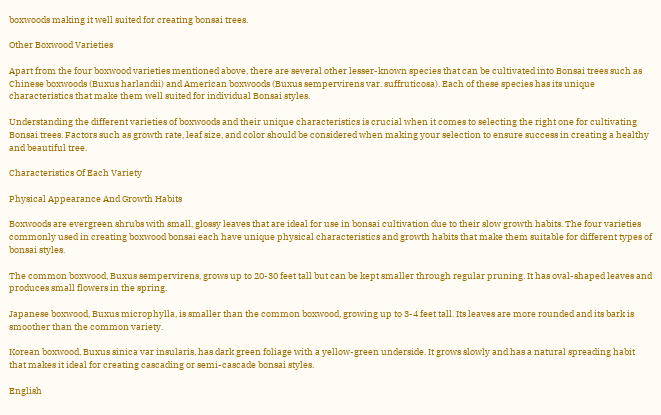boxwoods making it well suited for creating bonsai trees.

Other Boxwood Varieties

Apart from the four boxwood varieties mentioned above, there are several other lesser-known species that can be cultivated into Bonsai trees such as Chinese boxwoods (Buxus harlandii) and American boxwoods (Buxus sempervirens var. suffruticosa). Each of these species has its unique characteristics that make them well suited for individual Bonsai styles.

Understanding the different varieties of boxwoods and their unique characteristics is crucial when it comes to selecting the right one for cultivating Bonsai trees. Factors such as growth rate, leaf size, and color should be considered when making your selection to ensure success in creating a healthy and beautiful tree.

Characteristics Of Each Variety

Physical Appearance And Growth Habits

Boxwoods are evergreen shrubs with small, glossy leaves that are ideal for use in bonsai cultivation due to their slow growth habits. The four varieties commonly used in creating boxwood bonsai each have unique physical characteristics and growth habits that make them suitable for different types of bonsai styles.

The common boxwood, Buxus sempervirens, grows up to 20-30 feet tall but can be kept smaller through regular pruning. It has oval-shaped leaves and produces small flowers in the spring.

Japanese boxwood, Buxus microphylla, is smaller than the common boxwood, growing up to 3-4 feet tall. Its leaves are more rounded and its bark is smoother than the common variety.

Korean boxwood, Buxus sinica var insularis, has dark green foliage with a yellow-green underside. It grows slowly and has a natural spreading habit that makes it ideal for creating cascading or semi-cascade bonsai styles.

English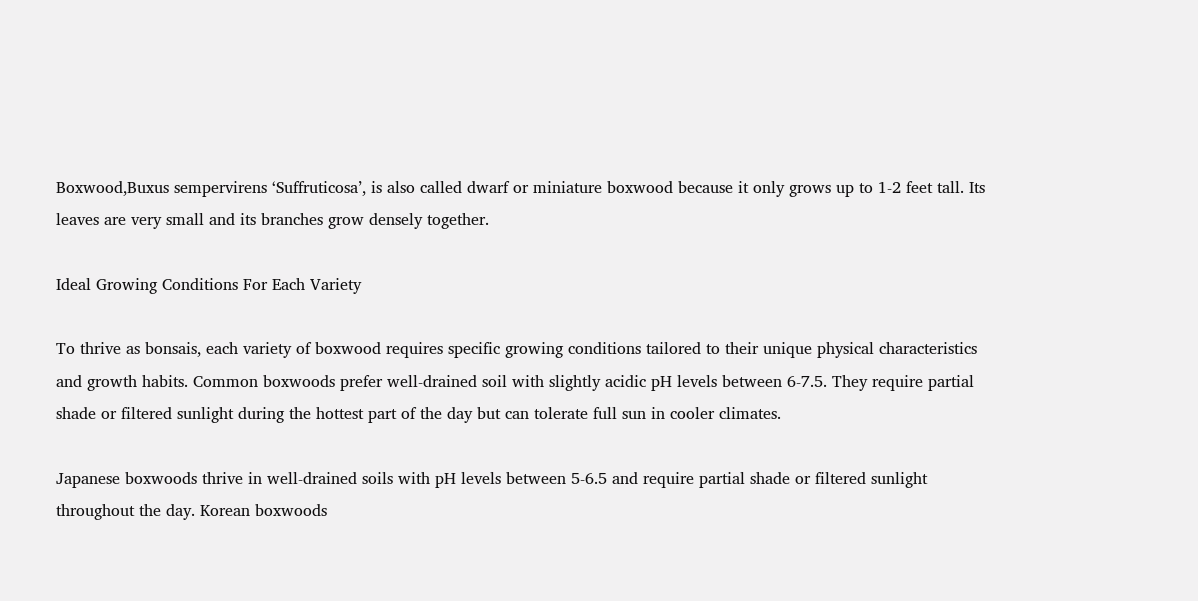Boxwood,Buxus sempervirens ‘Suffruticosa’, is also called dwarf or miniature boxwood because it only grows up to 1-2 feet tall. Its leaves are very small and its branches grow densely together.

Ideal Growing Conditions For Each Variety

To thrive as bonsais, each variety of boxwood requires specific growing conditions tailored to their unique physical characteristics and growth habits. Common boxwoods prefer well-drained soil with slightly acidic pH levels between 6-7.5. They require partial shade or filtered sunlight during the hottest part of the day but can tolerate full sun in cooler climates.

Japanese boxwoods thrive in well-drained soils with pH levels between 5-6.5 and require partial shade or filtered sunlight throughout the day. Korean boxwoods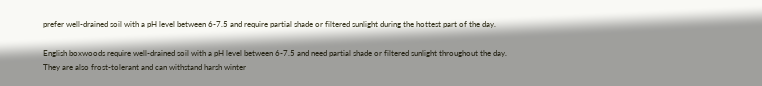prefer well-drained soil with a pH level between 6-7.5 and require partial shade or filtered sunlight during the hottest part of the day.

English boxwoods require well-drained soil with a pH level between 6-7.5 and need partial shade or filtered sunlight throughout the day. They are also frost-tolerant and can withstand harsh winter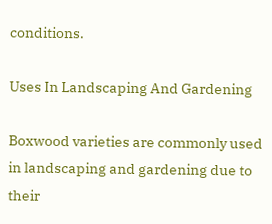conditions.

Uses In Landscaping And Gardening

Boxwood varieties are commonly used in landscaping and gardening due to their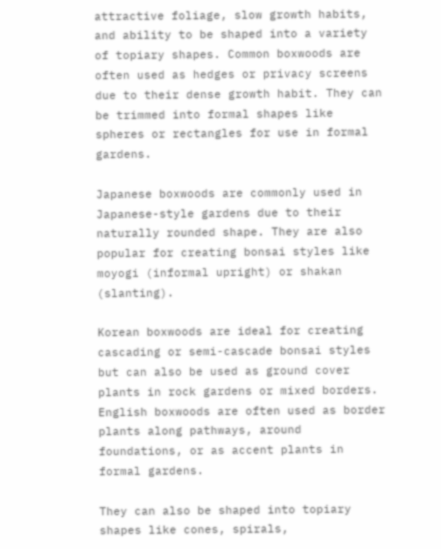attractive foliage, slow growth habits, and ability to be shaped into a variety of topiary shapes. Common boxwoods are often used as hedges or privacy screens due to their dense growth habit. They can be trimmed into formal shapes like spheres or rectangles for use in formal gardens.

Japanese boxwoods are commonly used in Japanese-style gardens due to their naturally rounded shape. They are also popular for creating bonsai styles like moyogi (informal upright) or shakan (slanting).

Korean boxwoods are ideal for creating cascading or semi-cascade bonsai styles but can also be used as ground cover plants in rock gardens or mixed borders. English boxwoods are often used as border plants along pathways, around foundations, or as accent plants in formal gardens.

They can also be shaped into topiary shapes like cones, spirals,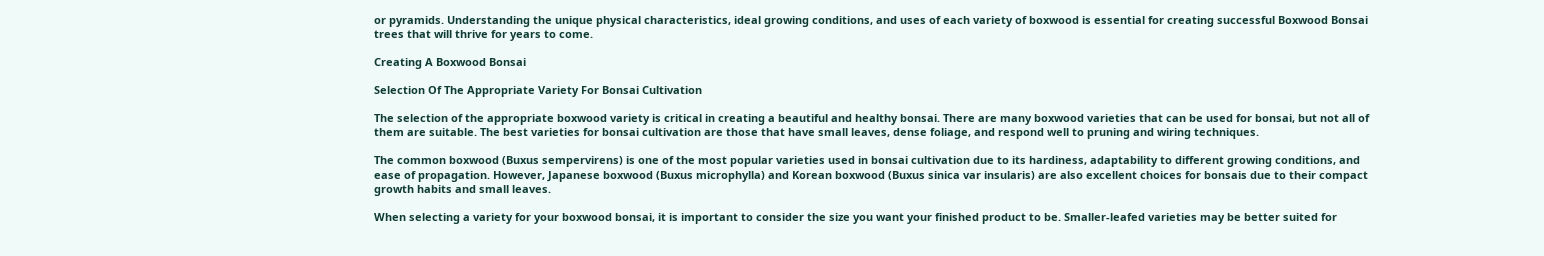or pyramids. Understanding the unique physical characteristics, ideal growing conditions, and uses of each variety of boxwood is essential for creating successful Boxwood Bonsai trees that will thrive for years to come.

Creating A Boxwood Bonsai

Selection Of The Appropriate Variety For Bonsai Cultivation

The selection of the appropriate boxwood variety is critical in creating a beautiful and healthy bonsai. There are many boxwood varieties that can be used for bonsai, but not all of them are suitable. The best varieties for bonsai cultivation are those that have small leaves, dense foliage, and respond well to pruning and wiring techniques.

The common boxwood (Buxus sempervirens) is one of the most popular varieties used in bonsai cultivation due to its hardiness, adaptability to different growing conditions, and ease of propagation. However, Japanese boxwood (Buxus microphylla) and Korean boxwood (Buxus sinica var insularis) are also excellent choices for bonsais due to their compact growth habits and small leaves.

When selecting a variety for your boxwood bonsai, it is important to consider the size you want your finished product to be. Smaller-leafed varieties may be better suited for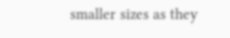smaller sizes as they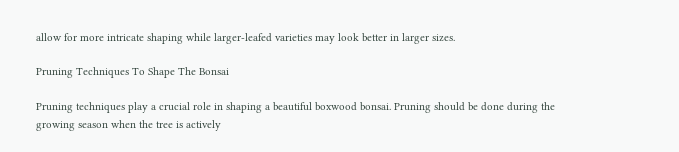allow for more intricate shaping while larger-leafed varieties may look better in larger sizes.

Pruning Techniques To Shape The Bonsai

Pruning techniques play a crucial role in shaping a beautiful boxwood bonsai. Pruning should be done during the growing season when the tree is actively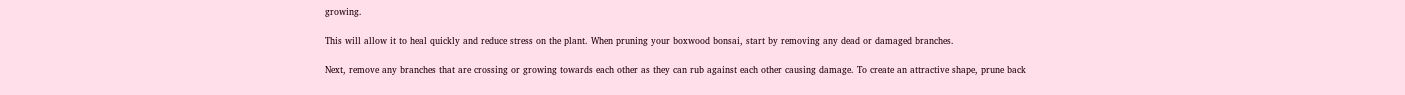growing.

This will allow it to heal quickly and reduce stress on the plant. When pruning your boxwood bonsai, start by removing any dead or damaged branches.

Next, remove any branches that are crossing or growing towards each other as they can rub against each other causing damage. To create an attractive shape, prune back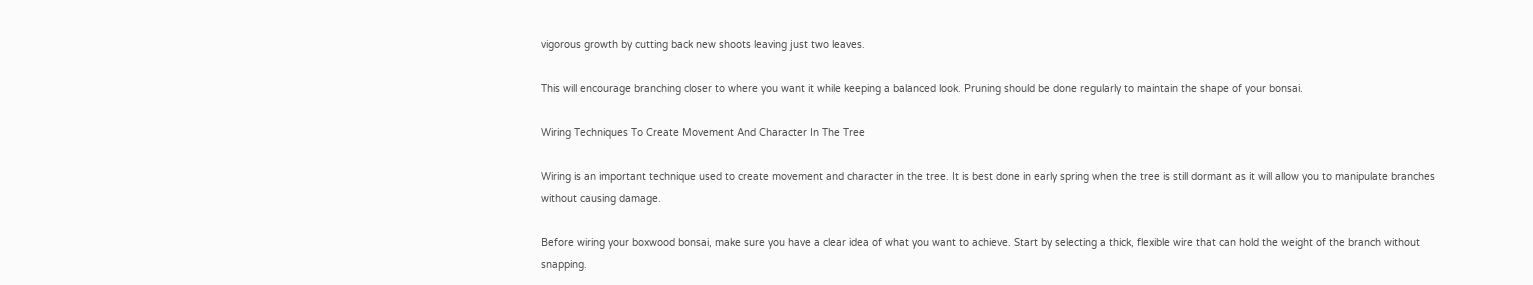vigorous growth by cutting back new shoots leaving just two leaves.

This will encourage branching closer to where you want it while keeping a balanced look. Pruning should be done regularly to maintain the shape of your bonsai.

Wiring Techniques To Create Movement And Character In The Tree

Wiring is an important technique used to create movement and character in the tree. It is best done in early spring when the tree is still dormant as it will allow you to manipulate branches without causing damage.

Before wiring your boxwood bonsai, make sure you have a clear idea of what you want to achieve. Start by selecting a thick, flexible wire that can hold the weight of the branch without snapping.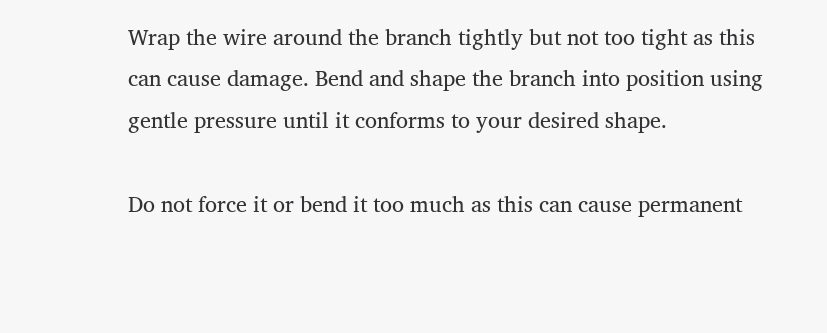Wrap the wire around the branch tightly but not too tight as this can cause damage. Bend and shape the branch into position using gentle pressure until it conforms to your desired shape.

Do not force it or bend it too much as this can cause permanent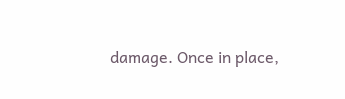damage. Once in place,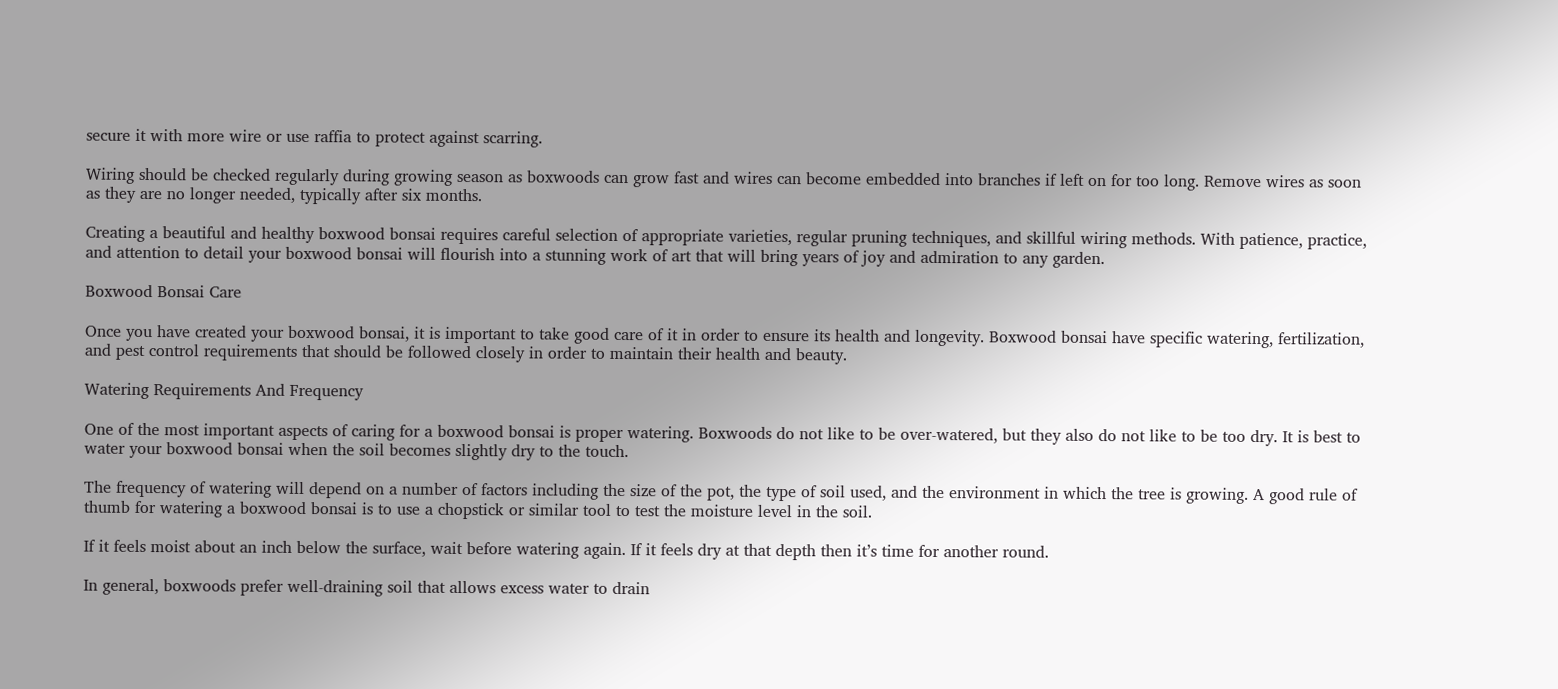secure it with more wire or use raffia to protect against scarring.

Wiring should be checked regularly during growing season as boxwoods can grow fast and wires can become embedded into branches if left on for too long. Remove wires as soon as they are no longer needed, typically after six months.

Creating a beautiful and healthy boxwood bonsai requires careful selection of appropriate varieties, regular pruning techniques, and skillful wiring methods. With patience, practice, and attention to detail your boxwood bonsai will flourish into a stunning work of art that will bring years of joy and admiration to any garden.

Boxwood Bonsai Care

Once you have created your boxwood bonsai, it is important to take good care of it in order to ensure its health and longevity. Boxwood bonsai have specific watering, fertilization, and pest control requirements that should be followed closely in order to maintain their health and beauty.

Watering Requirements And Frequency

One of the most important aspects of caring for a boxwood bonsai is proper watering. Boxwoods do not like to be over-watered, but they also do not like to be too dry. It is best to water your boxwood bonsai when the soil becomes slightly dry to the touch.

The frequency of watering will depend on a number of factors including the size of the pot, the type of soil used, and the environment in which the tree is growing. A good rule of thumb for watering a boxwood bonsai is to use a chopstick or similar tool to test the moisture level in the soil.

If it feels moist about an inch below the surface, wait before watering again. If it feels dry at that depth then it’s time for another round.

In general, boxwoods prefer well-draining soil that allows excess water to drain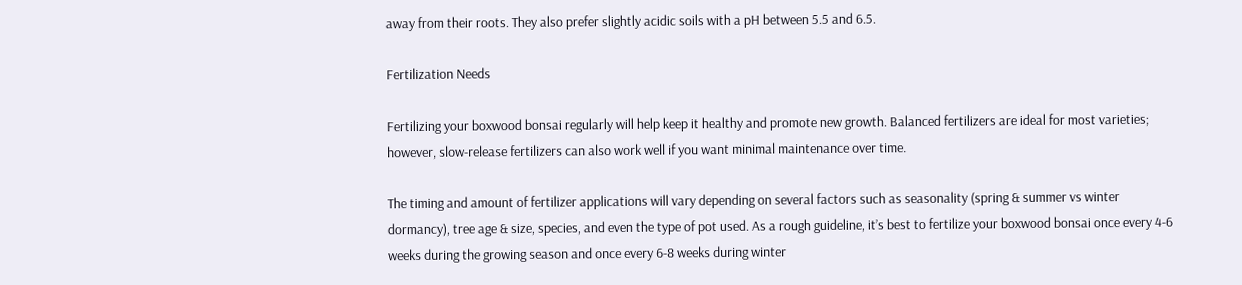away from their roots. They also prefer slightly acidic soils with a pH between 5.5 and 6.5.

Fertilization Needs

Fertilizing your boxwood bonsai regularly will help keep it healthy and promote new growth. Balanced fertilizers are ideal for most varieties; however, slow-release fertilizers can also work well if you want minimal maintenance over time.

The timing and amount of fertilizer applications will vary depending on several factors such as seasonality (spring & summer vs winter dormancy), tree age & size, species, and even the type of pot used. As a rough guideline, it’s best to fertilize your boxwood bonsai once every 4-6 weeks during the growing season and once every 6-8 weeks during winter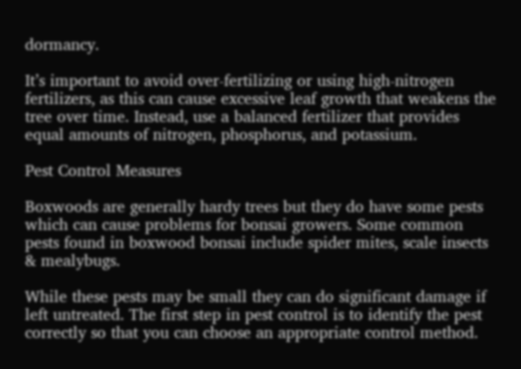dormancy.

It’s important to avoid over-fertilizing or using high-nitrogen fertilizers, as this can cause excessive leaf growth that weakens the tree over time. Instead, use a balanced fertilizer that provides equal amounts of nitrogen, phosphorus, and potassium.

Pest Control Measures

Boxwoods are generally hardy trees but they do have some pests which can cause problems for bonsai growers. Some common pests found in boxwood bonsai include spider mites, scale insects & mealybugs.

While these pests may be small they can do significant damage if left untreated. The first step in pest control is to identify the pest correctly so that you can choose an appropriate control method.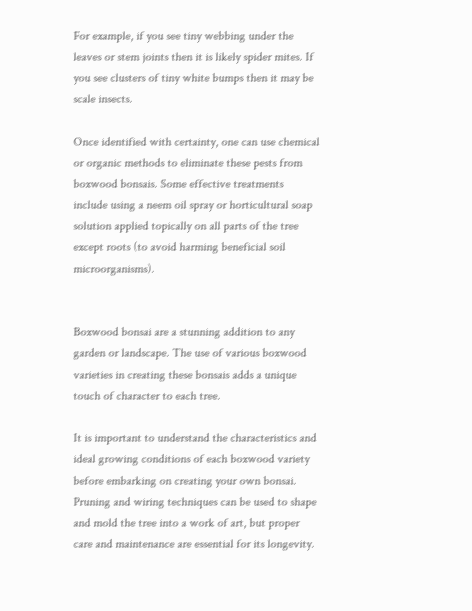For example, if you see tiny webbing under the leaves or stem joints then it is likely spider mites. If you see clusters of tiny white bumps then it may be scale insects.

Once identified with certainty, one can use chemical or organic methods to eliminate these pests from boxwood bonsais. Some effective treatments include using a neem oil spray or horticultural soap solution applied topically on all parts of the tree except roots (to avoid harming beneficial soil microorganisms).


Boxwood bonsai are a stunning addition to any garden or landscape. The use of various boxwood varieties in creating these bonsais adds a unique touch of character to each tree.

It is important to understand the characteristics and ideal growing conditions of each boxwood variety before embarking on creating your own bonsai. Pruning and wiring techniques can be used to shape and mold the tree into a work of art, but proper care and maintenance are essential for its longevity.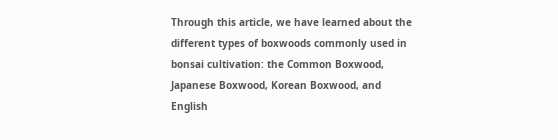Through this article, we have learned about the different types of boxwoods commonly used in bonsai cultivation: the Common Boxwood, Japanese Boxwood, Korean Boxwood, and English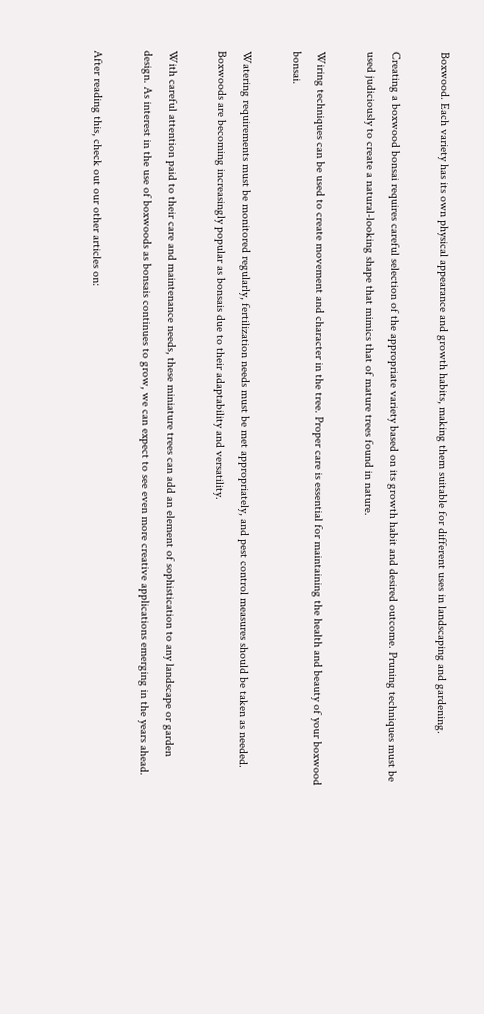Boxwood. Each variety has its own physical appearance and growth habits, making them suitable for different uses in landscaping and gardening.

Creating a boxwood bonsai requires careful selection of the appropriate variety based on its growth habit and desired outcome. Pruning techniques must be used judiciously to create a natural-looking shape that mimics that of mature trees found in nature.

Wiring techniques can be used to create movement and character in the tree. Proper care is essential for maintaining the health and beauty of your boxwood bonsai.

Watering requirements must be monitored regularly, fertilization needs must be met appropriately, and pest control measures should be taken as needed. Boxwoods are becoming increasingly popular as bonsais due to their adaptability and versatility.

With careful attention paid to their care and maintenance needs, these miniature trees can add an element of sophistication to any landscape or garden design. As interest in the use of boxwoods as bonsais continues to grow, we can expect to see even more creative applications emerging in the years ahead.

After reading this, check out our other articles on: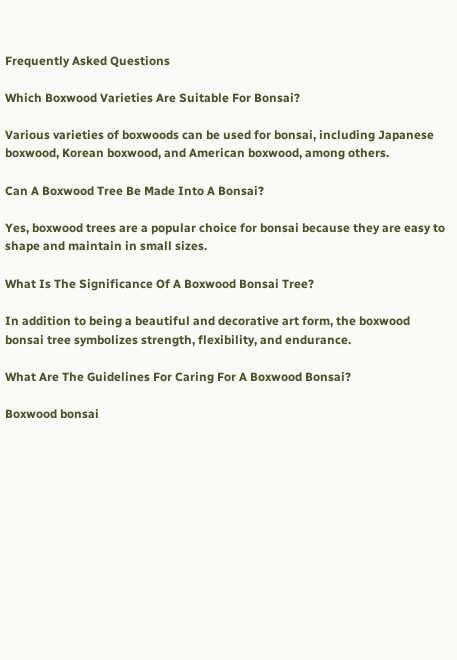Frequently Asked Questions

Which Boxwood Varieties Are Suitable For Bonsai?

Various varieties of boxwoods can be used for bonsai, including Japanese boxwood, Korean boxwood, and American boxwood, among others.

Can A Boxwood Tree Be Made Into A Bonsai?

Yes, boxwood trees are a popular choice for bonsai because they are easy to shape and maintain in small sizes.

What Is The Significance Of A Boxwood Bonsai Tree?

In addition to being a beautiful and decorative art form, the boxwood bonsai tree symbolizes strength, flexibility, and endurance.

What Are The Guidelines For Caring For A Boxwood Bonsai?

Boxwood bonsai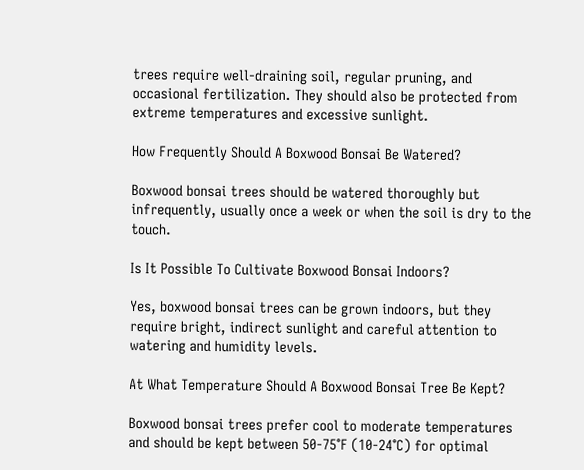trees require well-draining soil, regular pruning, and occasional fertilization. They should also be protected from extreme temperatures and excessive sunlight.

How Frequently Should A Boxwood Bonsai Be Watered?

Boxwood bonsai trees should be watered thoroughly but infrequently, usually once a week or when the soil is dry to the touch.

Is It Possible To Cultivate Boxwood Bonsai Indoors?

Yes, boxwood bonsai trees can be grown indoors, but they require bright, indirect sunlight and careful attention to watering and humidity levels.

At What Temperature Should A Boxwood Bonsai Tree Be Kept?

Boxwood bonsai trees prefer cool to moderate temperatures and should be kept between 50-75°F (10-24°C) for optimal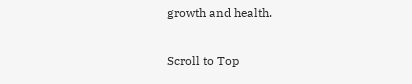growth and health.

Scroll to Top